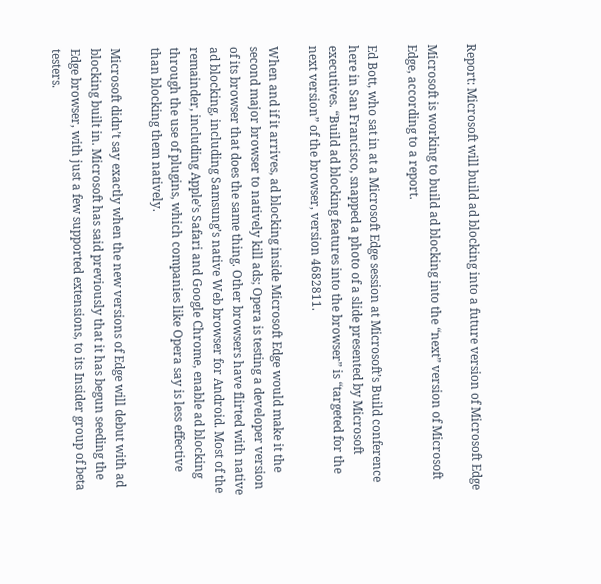Report: Microsoft will build ad blocking into a future version of Microsoft Edge

Microsoft is working to build ad blocking into the “next” version of Microsoft Edge, according to a report.

Ed Bott, who sat in at a Microsoft Edge session at Microsoft’s Build conference here in San Francisco, snapped a photo of a slide presented by Microsoft executives. “Build ad blocking features into the browser” is “targeted for the next version” of the browser, version 4682811.

When and if it arrives, ad blocking inside Microsoft Edge would make it the second major browser to natively kill ads; Opera is testing a developer version of its browser that does the same thing. Other browsers have flirted with native ad blocking, including Samsung’s native Web browser for Android. Most of the remainder, including Apple’s Safari and Google Chrome, enable ad blocking through the use of plugins, which companies like Opera say is less effective than blocking them natively.

Microsoft didn’t say exactly when the new versions of Edge will debut with ad blocking built in. Microsoft has said previously that it has begun seeding the Edge browser, with just a few supported extensions, to its Insider group of beta testers.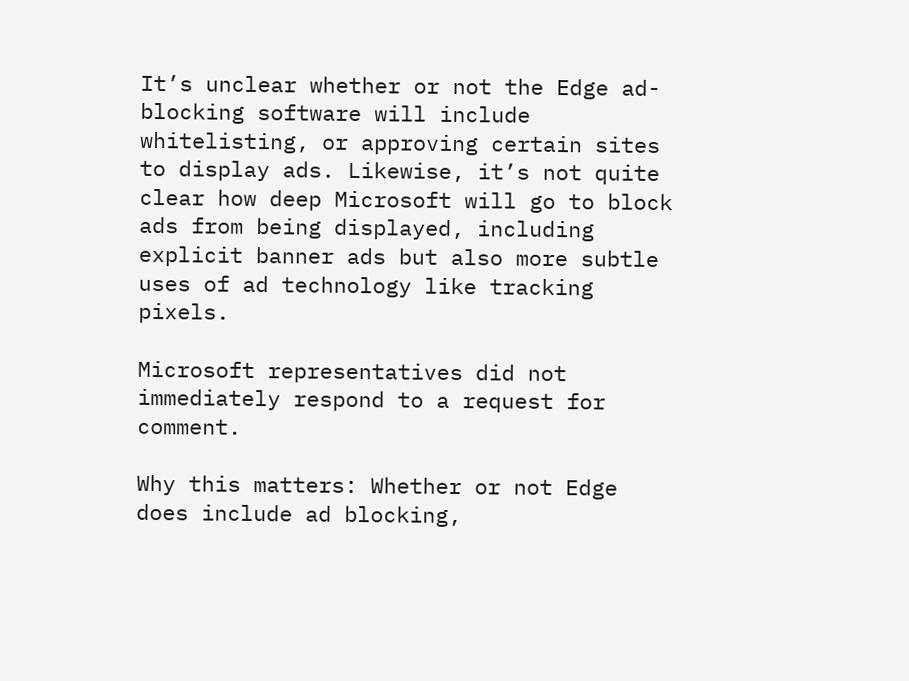It’s unclear whether or not the Edge ad-blocking software will include whitelisting, or approving certain sites to display ads. Likewise, it’s not quite clear how deep Microsoft will go to block ads from being displayed, including explicit banner ads but also more subtle uses of ad technology like tracking pixels.

Microsoft representatives did not immediately respond to a request for comment.

Why this matters: Whether or not Edge does include ad blocking,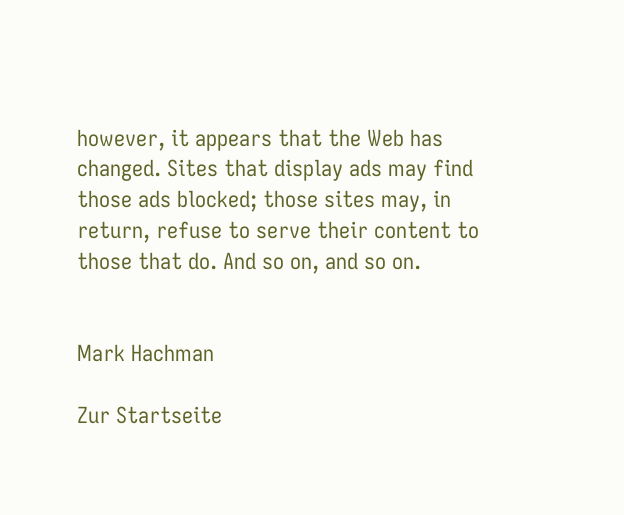however, it appears that the Web has changed. Sites that display ads may find those ads blocked; those sites may, in return, refuse to serve their content to those that do. And so on, and so on.


Mark Hachman

Zur Startseite